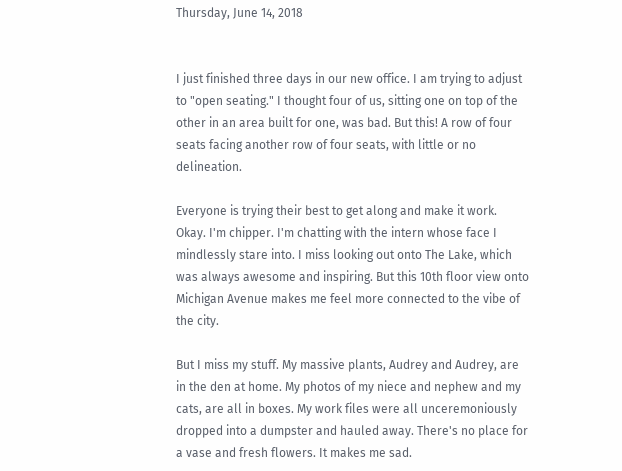Thursday, June 14, 2018


I just finished three days in our new office. I am trying to adjust to "open seating." I thought four of us, sitting one on top of the other in an area built for one, was bad. But this! A row of four seats facing another row of four seats, with little or no delineation.

Everyone is trying their best to get along and make it work. Okay. I'm chipper. I'm chatting with the intern whose face I mindlessly stare into. I miss looking out onto The Lake, which was always awesome and inspiring. But this 10th floor view onto Michigan Avenue makes me feel more connected to the vibe of the city.

But I miss my stuff. My massive plants, Audrey and Audrey, are in the den at home. My photos of my niece and nephew and my cats, are all in boxes. My work files were all unceremoniously dropped into a dumpster and hauled away. There's no place for a vase and fresh flowers. It makes me sad.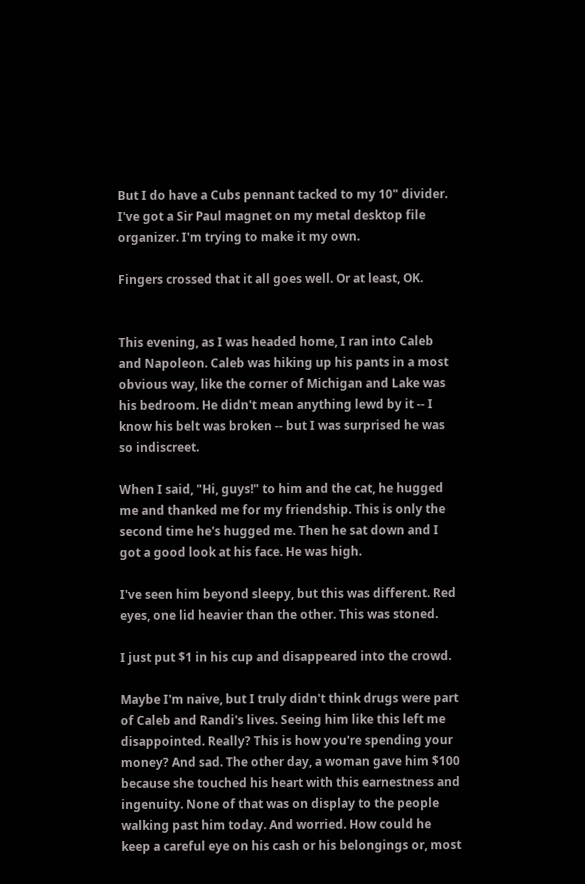But I do have a Cubs pennant tacked to my 10" divider. I've got a Sir Paul magnet on my metal desktop file organizer. I'm trying to make it my own.

Fingers crossed that it all goes well. Or at least, OK.


This evening, as I was headed home, I ran into Caleb and Napoleon. Caleb was hiking up his pants in a most obvious way, like the corner of Michigan and Lake was his bedroom. He didn't mean anything lewd by it -- I know his belt was broken -- but I was surprised he was so indiscreet.

When I said, "Hi, guys!" to him and the cat, he hugged me and thanked me for my friendship. This is only the second time he's hugged me. Then he sat down and I got a good look at his face. He was high.

I've seen him beyond sleepy, but this was different. Red eyes, one lid heavier than the other. This was stoned.

I just put $1 in his cup and disappeared into the crowd.

Maybe I'm naive, but I truly didn't think drugs were part of Caleb and Randi's lives. Seeing him like this left me disappointed. Really? This is how you're spending your money? And sad. The other day, a woman gave him $100 because she touched his heart with this earnestness and ingenuity. None of that was on display to the people walking past him today. And worried. How could he keep a careful eye on his cash or his belongings or, most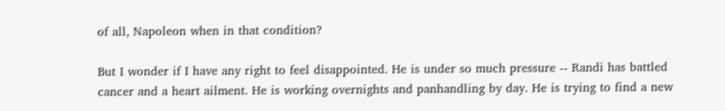of all, Napoleon when in that condition?

But I wonder if I have any right to feel disappointed. He is under so much pressure -- Randi has battled cancer and a heart ailment. He is working overnights and panhandling by day. He is trying to find a new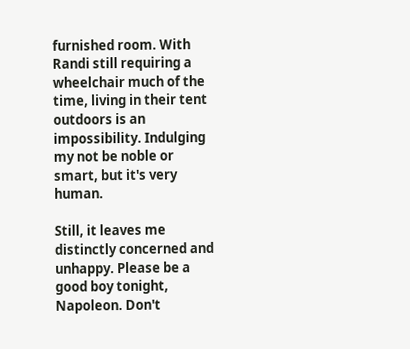furnished room. With Randi still requiring a wheelchair much of the time, living in their tent outdoors is an impossibility. Indulging my not be noble or smart, but it's very human.

Still, it leaves me distinctly concerned and unhappy. Please be a good boy tonight, Napoleon. Don't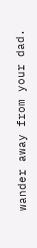wander away from your dad.